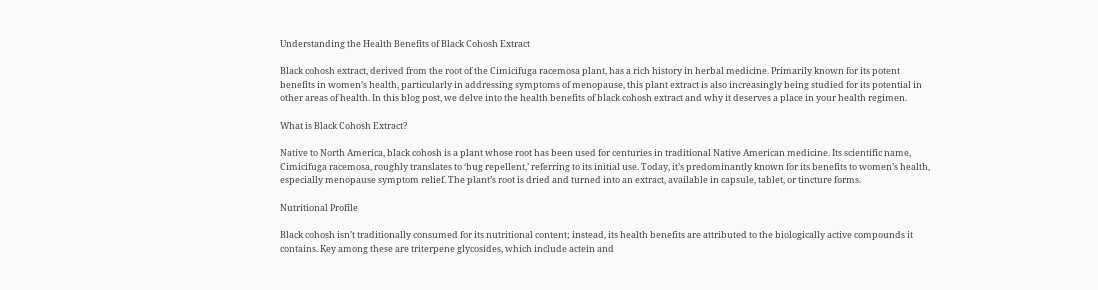Understanding the Health Benefits of Black Cohosh Extract

Black cohosh extract, derived from the root of the Cimicifuga racemosa plant, has a rich history in herbal medicine. Primarily known for its potent benefits in women’s health, particularly in addressing symptoms of menopause, this plant extract is also increasingly being studied for its potential in other areas of health. In this blog post, we delve into the health benefits of black cohosh extract and why it deserves a place in your health regimen.

What is Black Cohosh Extract?

Native to North America, black cohosh is a plant whose root has been used for centuries in traditional Native American medicine. Its scientific name, Cimicifuga racemosa, roughly translates to ‘bug repellent,’ referring to its initial use. Today, it’s predominantly known for its benefits to women’s health, especially menopause symptom relief. The plant’s root is dried and turned into an extract, available in capsule, tablet, or tincture forms.

Nutritional Profile

Black cohosh isn’t traditionally consumed for its nutritional content; instead, its health benefits are attributed to the biologically active compounds it contains. Key among these are triterpene glycosides, which include actein and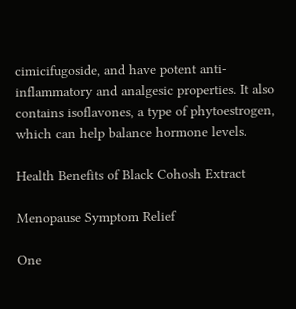cimicifugoside, and have potent anti-inflammatory and analgesic properties. It also contains isoflavones, a type of phytoestrogen, which can help balance hormone levels.

Health Benefits of Black Cohosh Extract

Menopause Symptom Relief

One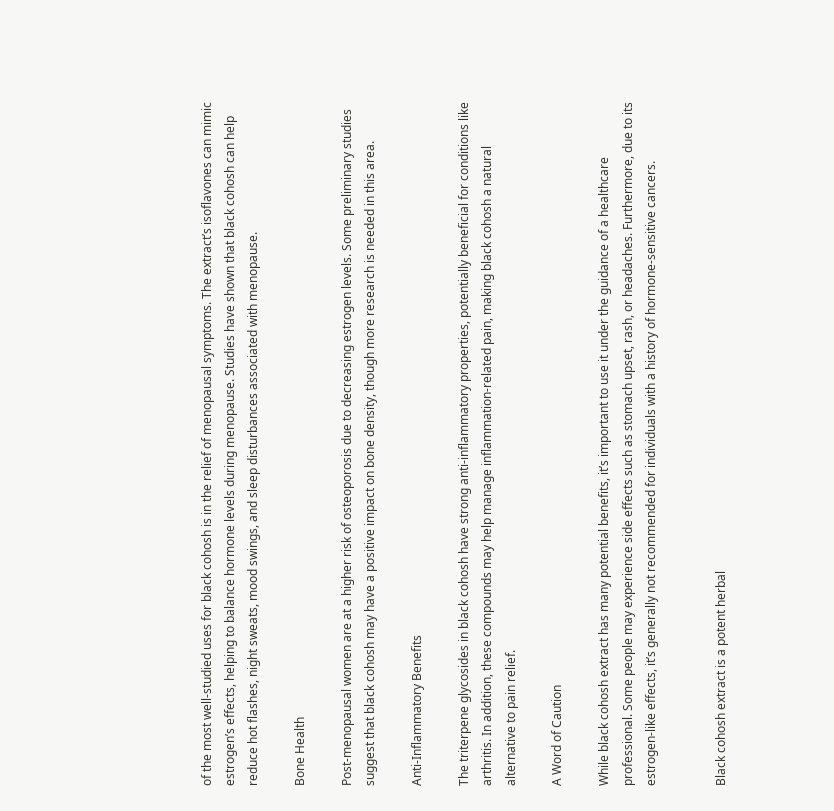of the most well-studied uses for black cohosh is in the relief of menopausal symptoms. The extract’s isoflavones can mimic estrogen’s effects, helping to balance hormone levels during menopause. Studies have shown that black cohosh can help reduce hot flashes, night sweats, mood swings, and sleep disturbances associated with menopause.

Bone Health

Post-menopausal women are at a higher risk of osteoporosis due to decreasing estrogen levels. Some preliminary studies suggest that black cohosh may have a positive impact on bone density, though more research is needed in this area.

Anti-Inflammatory Benefits

The triterpene glycosides in black cohosh have strong anti-inflammatory properties, potentially beneficial for conditions like arthritis. In addition, these compounds may help manage inflammation-related pain, making black cohosh a natural alternative to pain relief.

A Word of Caution

While black cohosh extract has many potential benefits, it’s important to use it under the guidance of a healthcare professional. Some people may experience side effects such as stomach upset, rash, or headaches. Furthermore, due to its estrogen-like effects, it’s generally not recommended for individuals with a history of hormone-sensitive cancers.


Black cohosh extract is a potent herbal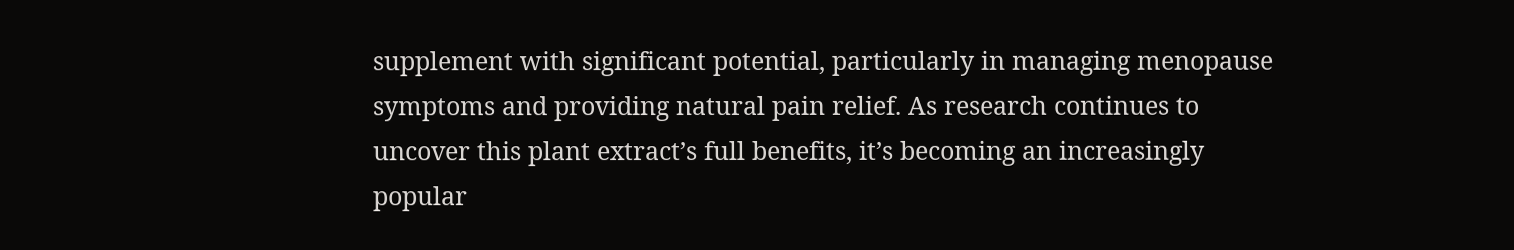supplement with significant potential, particularly in managing menopause symptoms and providing natural pain relief. As research continues to uncover this plant extract’s full benefits, it’s becoming an increasingly popular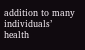addition to many individuals’ health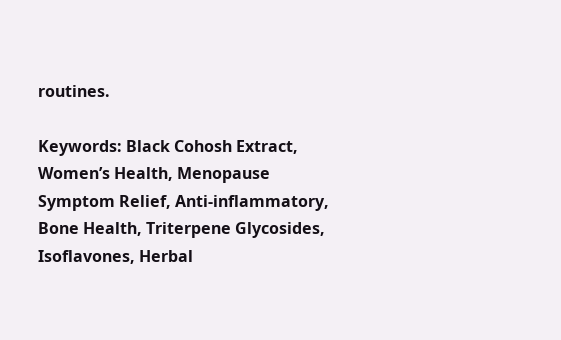routines.

Keywords: Black Cohosh Extract, Women’s Health, Menopause Symptom Relief, Anti-inflammatory, Bone Health, Triterpene Glycosides, Isoflavones, Herbal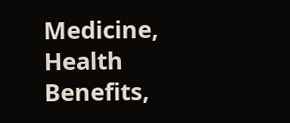Medicine, Health Benefits,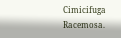Cimicifuga Racemosa.